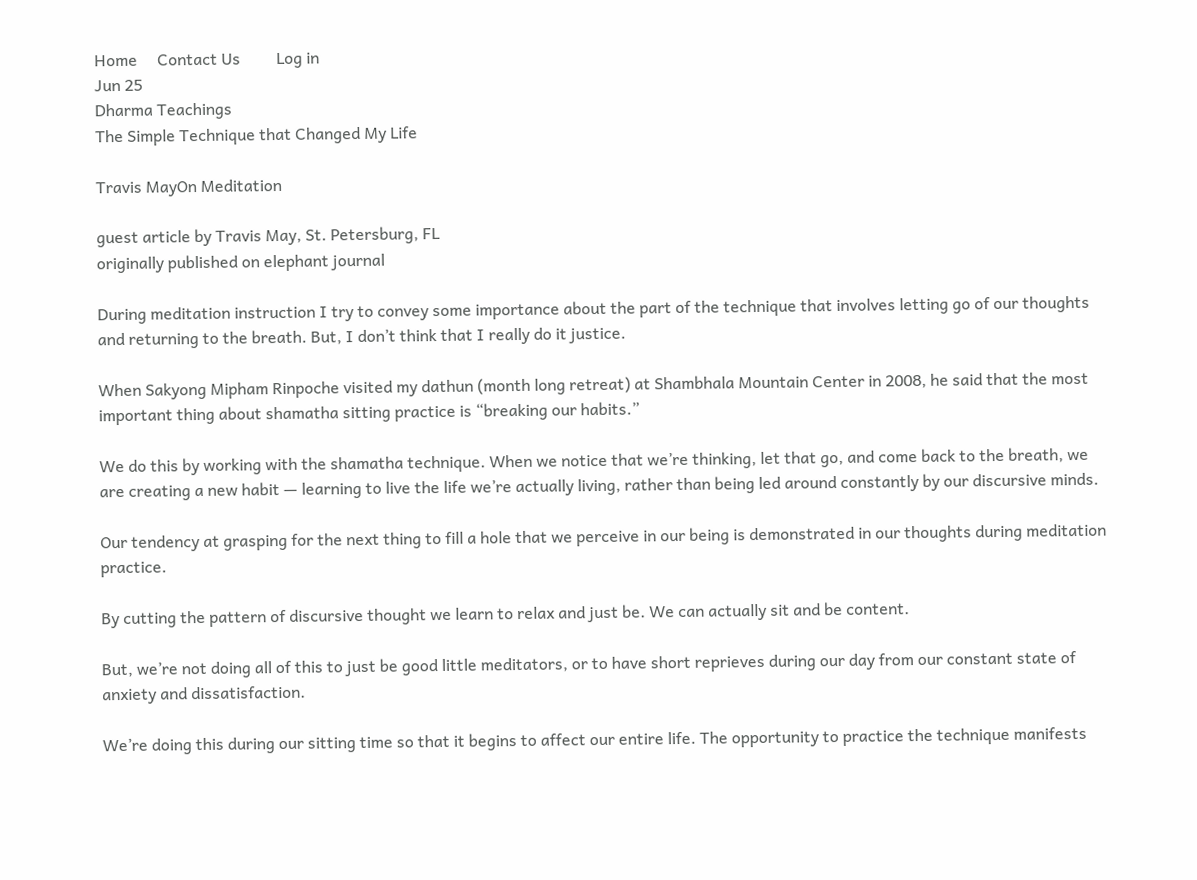Home     Contact Us         Log in
Jun 25
Dharma Teachings
The Simple Technique that Changed My Life

Travis MayOn Meditation

guest article by Travis May, St. Petersburg, FL
originally published on elephant journal

During meditation instruction I try to convey some importance about the part of the technique that involves letting go of our thoughts and returning to the breath. But, I don’t think that I really do it justice.

When Sakyong Mipham Rinpoche visited my dathun (month long retreat) at Shambhala Mountain Center in 2008, he said that the most important thing about shamatha sitting practice is “breaking our habits.”

We do this by working with the shamatha technique. When we notice that we’re thinking, let that go, and come back to the breath, we are creating a new habit — learning to live the life we’re actually living, rather than being led around constantly by our discursive minds.

Our tendency at grasping for the next thing to fill a hole that we perceive in our being is demonstrated in our thoughts during meditation practice.

By cutting the pattern of discursive thought we learn to relax and just be. We can actually sit and be content.

But, we’re not doing all of this to just be good little meditators, or to have short reprieves during our day from our constant state of anxiety and dissatisfaction.

We’re doing this during our sitting time so that it begins to affect our entire life. The opportunity to practice the technique manifests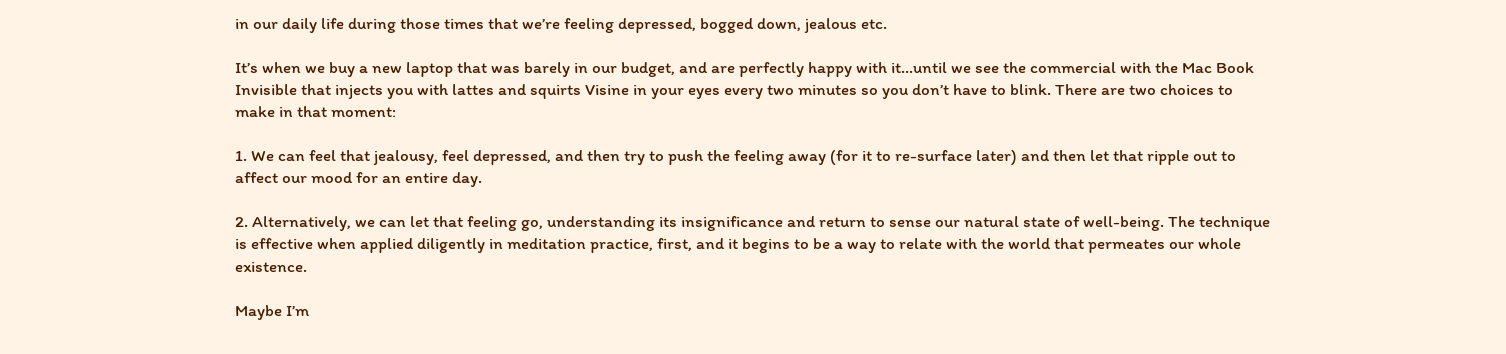in our daily life during those times that we’re feeling depressed, bogged down, jealous etc.

It’s when we buy a new laptop that was barely in our budget, and are perfectly happy with it…until we see the commercial with the Mac Book Invisible that injects you with lattes and squirts Visine in your eyes every two minutes so you don’t have to blink. There are two choices to make in that moment:

1. We can feel that jealousy, feel depressed, and then try to push the feeling away (for it to re-surface later) and then let that ripple out to affect our mood for an entire day.

2. Alternatively, we can let that feeling go, understanding its insignificance and return to sense our natural state of well-being. The technique is effective when applied diligently in meditation practice, first, and it begins to be a way to relate with the world that permeates our whole existence.

Maybe I’m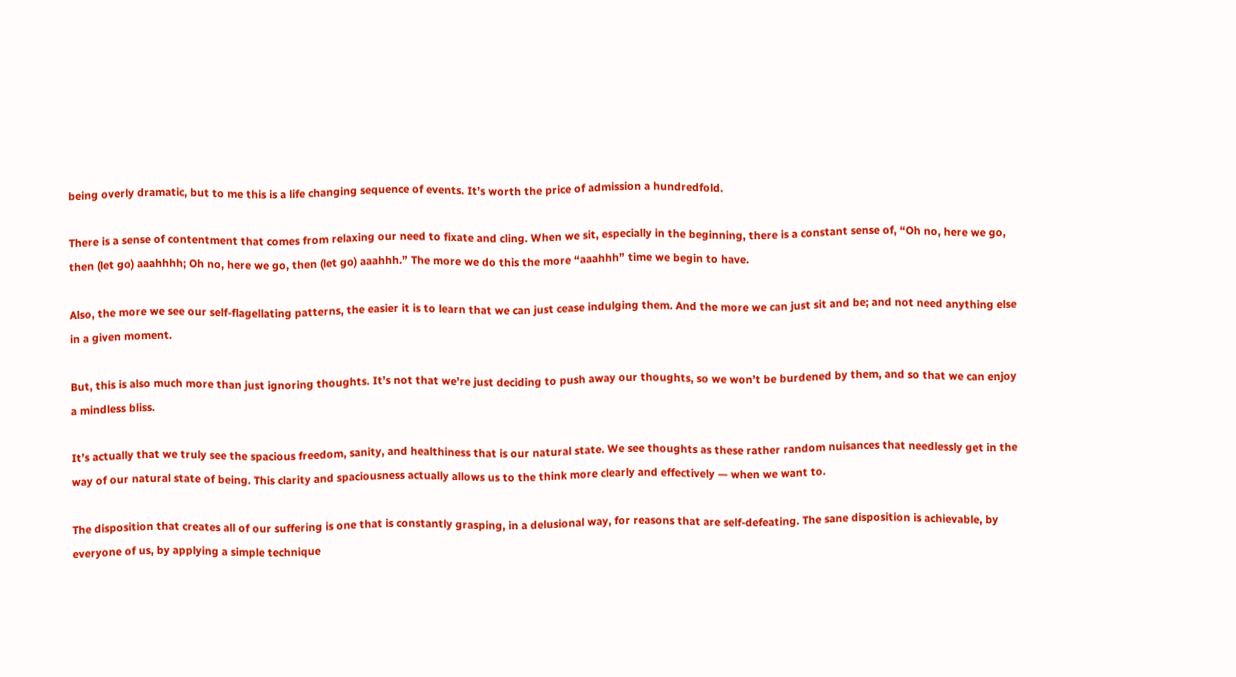being overly dramatic, but to me this is a life changing sequence of events. It’s worth the price of admission a hundredfold.

There is a sense of contentment that comes from relaxing our need to fixate and cling. When we sit, especially in the beginning, there is a constant sense of, “Oh no, here we go, then (let go) aaahhhh; Oh no, here we go, then (let go) aaahhh.” The more we do this the more “aaahhh” time we begin to have.

Also, the more we see our self-flagellating patterns, the easier it is to learn that we can just cease indulging them. And the more we can just sit and be; and not need anything else in a given moment.

But, this is also much more than just ignoring thoughts. It’s not that we’re just deciding to push away our thoughts, so we won’t be burdened by them, and so that we can enjoy a mindless bliss.

It’s actually that we truly see the spacious freedom, sanity, and healthiness that is our natural state. We see thoughts as these rather random nuisances that needlessly get in the way of our natural state of being. This clarity and spaciousness actually allows us to the think more clearly and effectively — when we want to.

The disposition that creates all of our suffering is one that is constantly grasping, in a delusional way, for reasons that are self-defeating. The sane disposition is achievable, by everyone of us, by applying a simple technique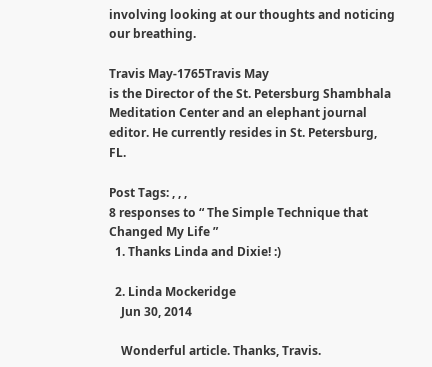involving looking at our thoughts and noticing our breathing.

Travis May-1765Travis May
is the Director of the St. Petersburg Shambhala Meditation Center and an elephant journal editor. He currently resides in St. Petersburg, FL.

Post Tags: , , ,
8 responses to “ The Simple Technique that Changed My Life ”
  1. Thanks Linda and Dixie! :)

  2. Linda Mockeridge
    Jun 30, 2014

    Wonderful article. Thanks, Travis.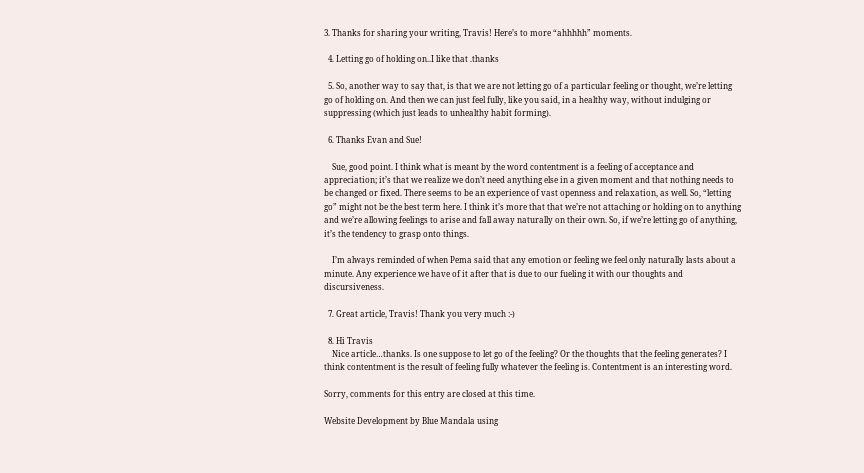3. Thanks for sharing your writing, Travis! Here’s to more “ahhhhh” moments.

  4. Letting go of holding on..I like that .thanks

  5. So, another way to say that, is that we are not letting go of a particular feeling or thought, we’re letting go of holding on. And then we can just feel fully, like you said, in a healthy way, without indulging or suppressing (which just leads to unhealthy habit forming).

  6. Thanks Evan and Sue!

    Sue, good point. I think what is meant by the word contentment is a feeling of acceptance and appreciation; it’s that we realize we don’t need anything else in a given moment and that nothing needs to be changed or fixed. There seems to be an experience of vast openness and relaxation, as well. So, “letting go” might not be the best term here. I think it’s more that that we’re not attaching or holding on to anything and we’re allowing feelings to arise and fall away naturally on their own. So, if we’re letting go of anything, it’s the tendency to grasp onto things.

    I’m always reminded of when Pema said that any emotion or feeling we feel only naturally lasts about a minute. Any experience we have of it after that is due to our fueling it with our thoughts and discursiveness.

  7. Great article, Travis! Thank you very much :-)

  8. Hi Travis
    Nice article…thanks. Is one suppose to let go of the feeling? Or the thoughts that the feeling generates? I think contentment is the result of feeling fully whatever the feeling is. Contentment is an interesting word.

Sorry, comments for this entry are closed at this time.

Website Development by Blue Mandala using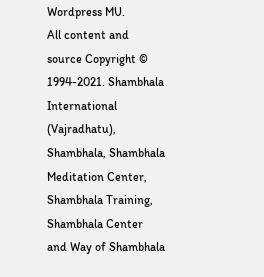Wordpress MU.
All content and source Copyright © 1994-2021. Shambhala International (Vajradhatu), Shambhala, Shambhala Meditation Center, Shambhala Training, Shambhala Center and Way of Shambhala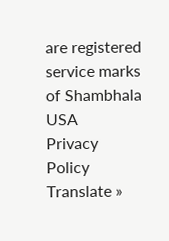are registered service marks of Shambhala USA
Privacy Policy
Translate »